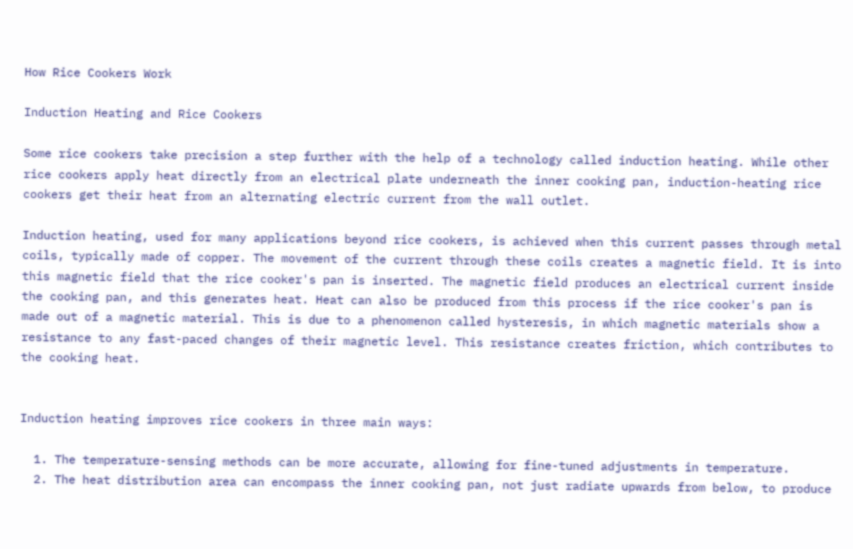How Rice Cookers Work

Induction Heating and Rice Cookers

Some rice cookers take precision a step further with the help of a technology called induction heating. While other rice cookers apply heat directly from an electrical plate underneath the inner cooking pan, induction-heating rice cookers get their heat from an alternating electric current from the wall outlet.

Induction heating, used for many applications beyond rice cookers, is achieved when this current passes through metal coils, typically made of copper. The movement of the current through these coils creates a magnetic field. It is into this magnetic field that the rice cooker's pan is inserted. The magnetic field produces an electrical current inside the cooking pan, and this generates heat. Heat can also be produced from this process if the rice cooker's pan is made out of a magnetic material. This is due to a phenomenon called hysteresis, in which magnetic materials show a resistance to any fast-paced changes of their magnetic level. This resistance creates friction, which contributes to the cooking heat.


Induction heating improves rice cookers in three main ways:

  1. The temperature-sensing methods can be more accurate, allowing for fine-tuned adjustments in temperature.
  2. The heat distribution area can encompass the inner cooking pan, not just radiate upwards from below, to produce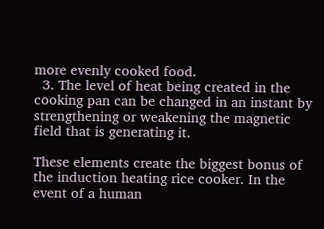more evenly cooked food.
  3. The level of heat being created in the cooking pan can be changed in an instant by strengthening or weakening the magnetic field that is generating it.

These elements create the biggest bonus of the induction heating rice cooker. In the event of a human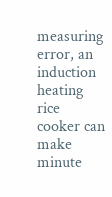measuring error, an induction heating rice cooker can make minute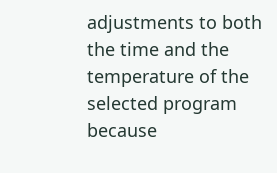adjustments to both the time and the temperature of the selected program because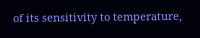of its sensitivity to temperature,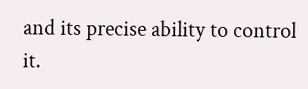and its precise ability to control it.